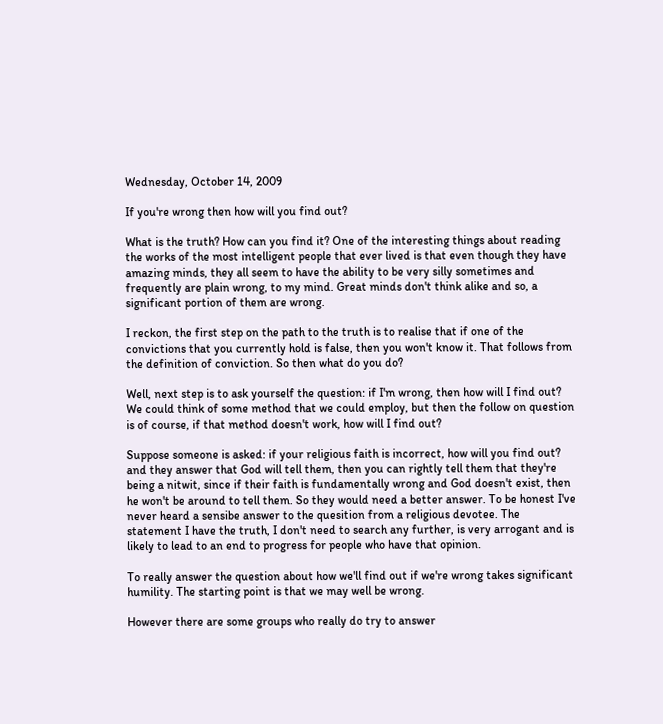Wednesday, October 14, 2009

If you're wrong then how will you find out?

What is the truth? How can you find it? One of the interesting things about reading the works of the most intelligent people that ever lived is that even though they have amazing minds, they all seem to have the ability to be very silly sometimes and frequently are plain wrong, to my mind. Great minds don't think alike and so, a significant portion of them are wrong.

I reckon, the first step on the path to the truth is to realise that if one of the convictions that you currently hold is false, then you won't know it. That follows from the definition of conviction. So then what do you do?

Well, next step is to ask yourself the question: if I'm wrong, then how will I find out? We could think of some method that we could employ, but then the follow on question is of course, if that method doesn't work, how will I find out?

Suppose someone is asked: if your religious faith is incorrect, how will you find out? and they answer that God will tell them, then you can rightly tell them that they're being a nitwit, since if their faith is fundamentally wrong and God doesn't exist, then he won't be around to tell them. So they would need a better answer. To be honest I've never heard a sensibe answer to the quesition from a religious devotee. The statement I have the truth, I don't need to search any further, is very arrogant and is likely to lead to an end to progress for people who have that opinion.

To really answer the question about how we'll find out if we're wrong takes significant humility. The starting point is that we may well be wrong.

However there are some groups who really do try to answer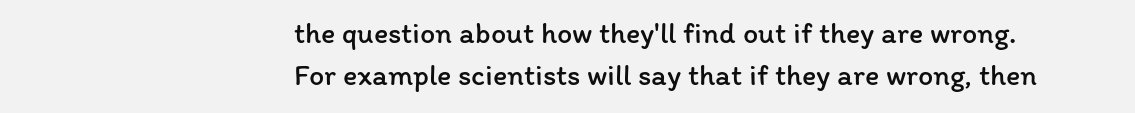the question about how they'll find out if they are wrong. For example scientists will say that if they are wrong, then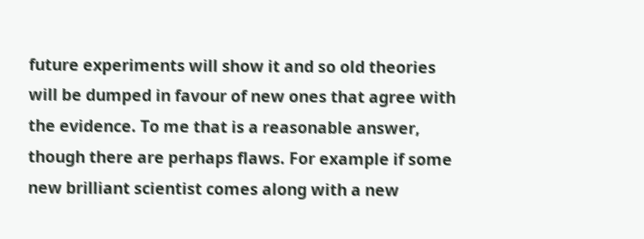future experiments will show it and so old theories will be dumped in favour of new ones that agree with the evidence. To me that is a reasonable answer, though there are perhaps flaws. For example if some new brilliant scientist comes along with a new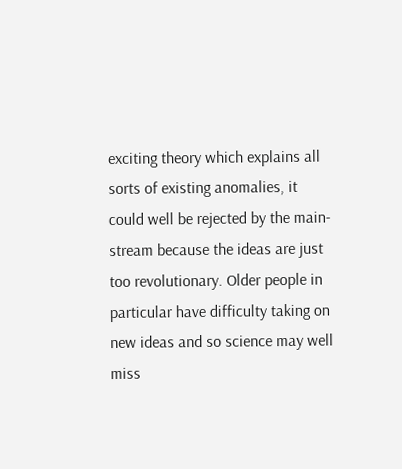exciting theory which explains all sorts of existing anomalies, it could well be rejected by the main-stream because the ideas are just too revolutionary. Older people in particular have difficulty taking on new ideas and so science may well miss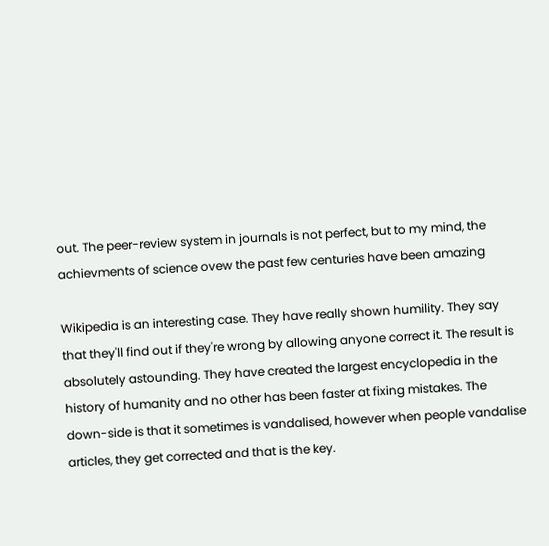out. The peer-review system in journals is not perfect, but to my mind, the achievments of science ovew the past few centuries have been amazing

Wikipedia is an interesting case. They have really shown humility. They say that they'll find out if they're wrong by allowing anyone correct it. The result is absolutely astounding. They have created the largest encyclopedia in the history of humanity and no other has been faster at fixing mistakes. The down-side is that it sometimes is vandalised, however when people vandalise articles, they get corrected and that is the key.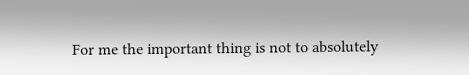For me the important thing is not to absolutely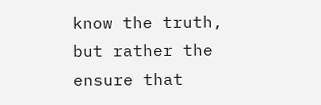know the truth, but rather the ensure that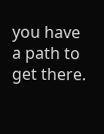you have a path to get there.